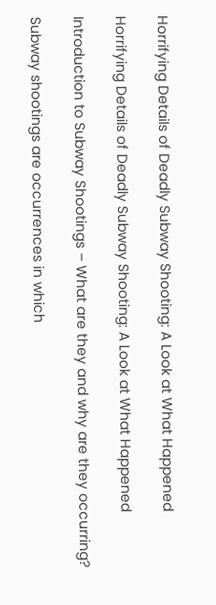Horrifying Details of Deadly Subway Shooting: A Look at What Happened

Horrifying Details of Deadly Subway Shooting: A Look at What Happened

Introduction to Subway Shootings – What are they and why are they occurring?

Subway shootings are occurrences in which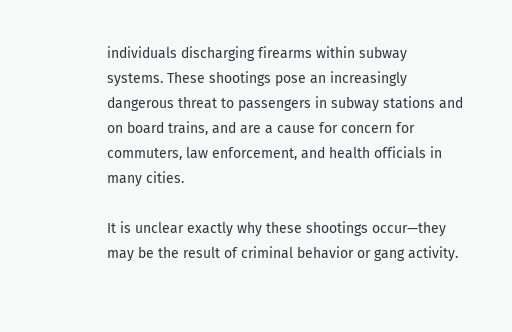individuals discharging firearms within subway systems. These shootings pose an increasingly dangerous threat to passengers in subway stations and on board trains, and are a cause for concern for commuters, law enforcement, and health officials in many cities.

It is unclear exactly why these shootings occur—they may be the result of criminal behavior or gang activity.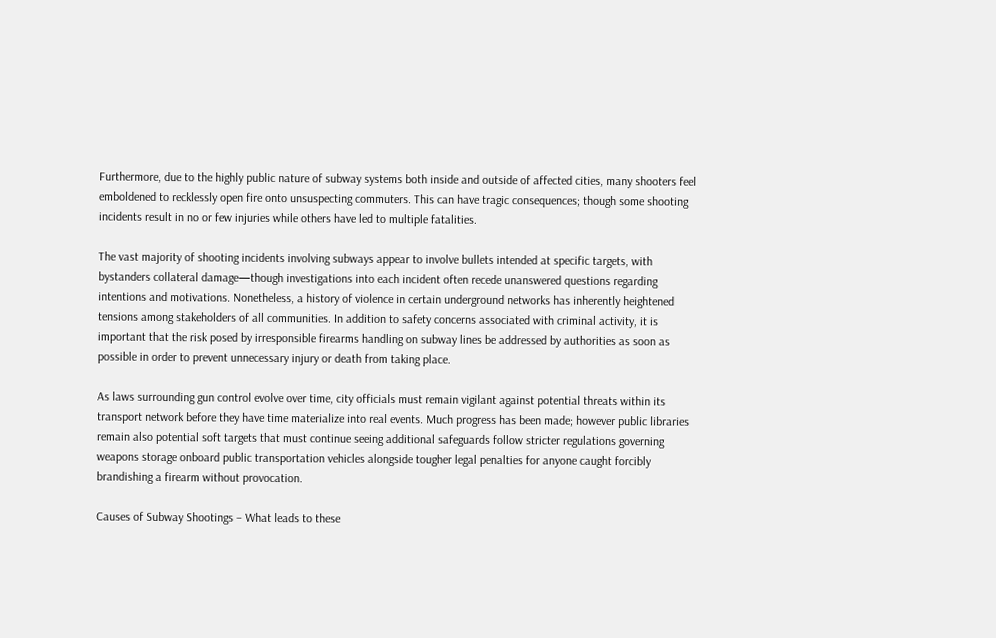Furthermore, due to the highly public nature of subway systems both inside and outside of affected cities, many shooters feel emboldened to recklessly open fire onto unsuspecting commuters. This can have tragic consequences; though some shooting incidents result in no or few injuries while others have led to multiple fatalities.

The vast majority of shooting incidents involving subways appear to involve bullets intended at specific targets, with bystanders collateral damage—though investigations into each incident often recede unanswered questions regarding intentions and motivations. Nonetheless, a history of violence in certain underground networks has inherently heightened tensions among stakeholders of all communities. In addition to safety concerns associated with criminal activity, it is important that the risk posed by irresponsible firearms handling on subway lines be addressed by authorities as soon as possible in order to prevent unnecessary injury or death from taking place.

As laws surrounding gun control evolve over time, city officials must remain vigilant against potential threats within its transport network before they have time materialize into real events. Much progress has been made; however public libraries remain also potential soft targets that must continue seeing additional safeguards follow stricter regulations governing weapons storage onboard public transportation vehicles alongside tougher legal penalties for anyone caught forcibly brandishing a firearm without provocation.

Causes of Subway Shootings – What leads to these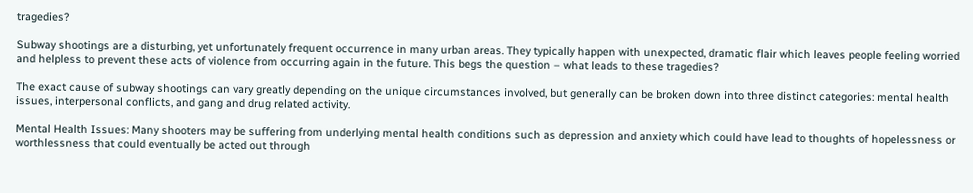tragedies?

Subway shootings are a disturbing, yet unfortunately frequent occurrence in many urban areas. They typically happen with unexpected, dramatic flair which leaves people feeling worried and helpless to prevent these acts of violence from occurring again in the future. This begs the question – what leads to these tragedies?

The exact cause of subway shootings can vary greatly depending on the unique circumstances involved, but generally can be broken down into three distinct categories: mental health issues, interpersonal conflicts, and gang and drug related activity.

Mental Health Issues: Many shooters may be suffering from underlying mental health conditions such as depression and anxiety which could have lead to thoughts of hopelessness or worthlessness that could eventually be acted out through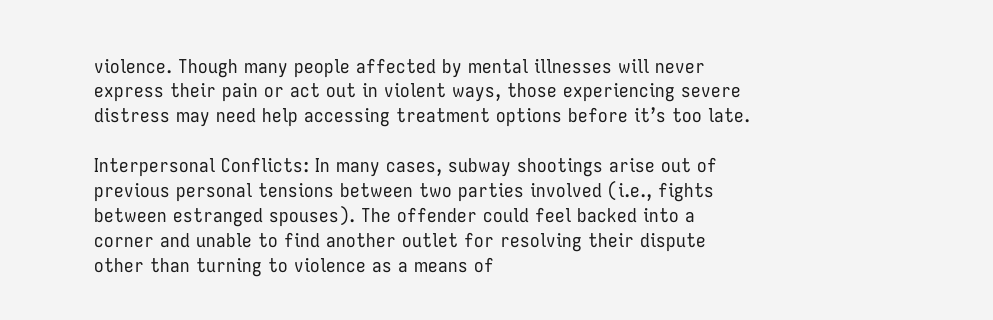violence. Though many people affected by mental illnesses will never express their pain or act out in violent ways, those experiencing severe distress may need help accessing treatment options before it’s too late.

Interpersonal Conflicts: In many cases, subway shootings arise out of previous personal tensions between two parties involved (i.e., fights between estranged spouses). The offender could feel backed into a corner and unable to find another outlet for resolving their dispute other than turning to violence as a means of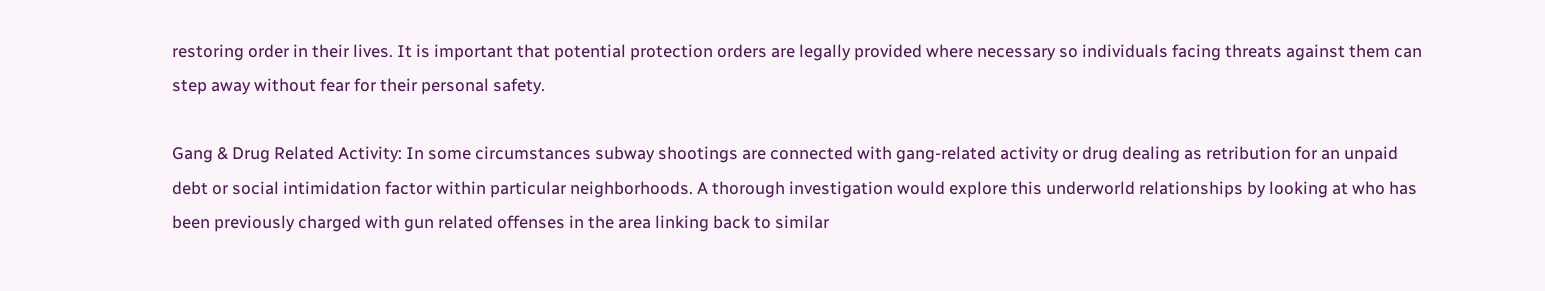restoring order in their lives. It is important that potential protection orders are legally provided where necessary so individuals facing threats against them can step away without fear for their personal safety.

Gang & Drug Related Activity: In some circumstances subway shootings are connected with gang-related activity or drug dealing as retribution for an unpaid debt or social intimidation factor within particular neighborhoods. A thorough investigation would explore this underworld relationships by looking at who has been previously charged with gun related offenses in the area linking back to similar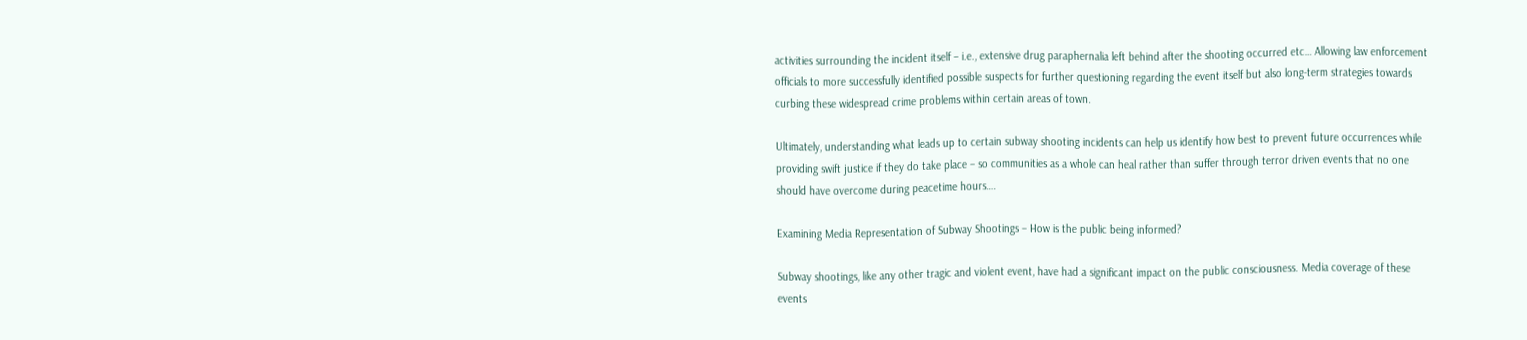activities surrounding the incident itself – i.e., extensive drug paraphernalia left behind after the shooting occurred etc… Allowing law enforcement officials to more successfully identified possible suspects for further questioning regarding the event itself but also long-term strategies towards curbing these widespread crime problems within certain areas of town.

Ultimately, understanding what leads up to certain subway shooting incidents can help us identify how best to prevent future occurrences while providing swift justice if they do take place – so communities as a whole can heal rather than suffer through terror driven events that no one should have overcome during peacetime hours….

Examining Media Representation of Subway Shootings – How is the public being informed?

Subway shootings, like any other tragic and violent event, have had a significant impact on the public consciousness. Media coverage of these events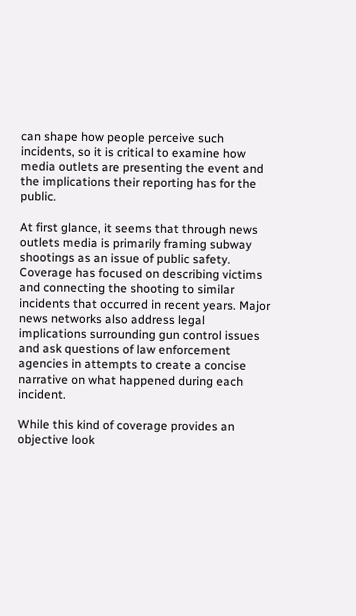can shape how people perceive such incidents, so it is critical to examine how media outlets are presenting the event and the implications their reporting has for the public.

At first glance, it seems that through news outlets media is primarily framing subway shootings as an issue of public safety. Coverage has focused on describing victims and connecting the shooting to similar incidents that occurred in recent years. Major news networks also address legal implications surrounding gun control issues and ask questions of law enforcement agencies in attempts to create a concise narrative on what happened during each incident.

While this kind of coverage provides an objective look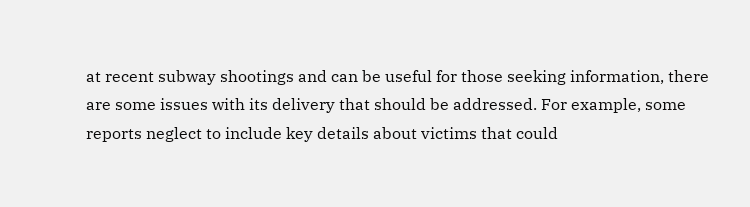at recent subway shootings and can be useful for those seeking information, there are some issues with its delivery that should be addressed. For example, some reports neglect to include key details about victims that could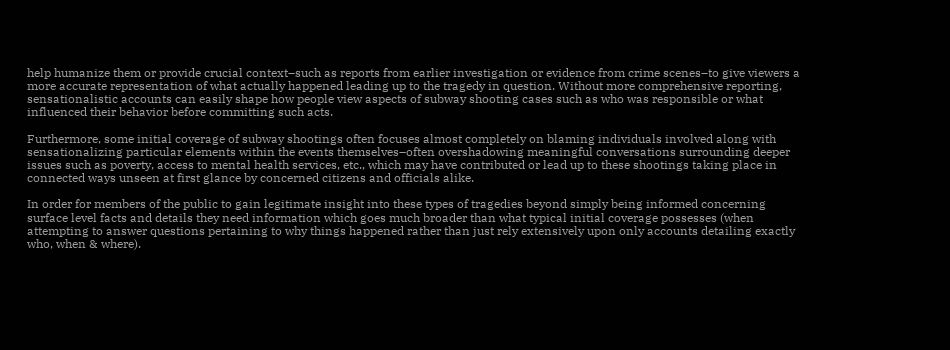help humanize them or provide crucial context–such as reports from earlier investigation or evidence from crime scenes–to give viewers a more accurate representation of what actually happened leading up to the tragedy in question. Without more comprehensive reporting, sensationalistic accounts can easily shape how people view aspects of subway shooting cases such as who was responsible or what influenced their behavior before committing such acts.

Furthermore, some initial coverage of subway shootings often focuses almost completely on blaming individuals involved along with sensationalizing particular elements within the events themselves–often overshadowing meaningful conversations surrounding deeper issues such as poverty, access to mental health services, etc., which may have contributed or lead up to these shootings taking place in connected ways unseen at first glance by concerned citizens and officials alike.

In order for members of the public to gain legitimate insight into these types of tragedies beyond simply being informed concerning surface level facts and details they need information which goes much broader than what typical initial coverage possesses (when attempting to answer questions pertaining to why things happened rather than just rely extensively upon only accounts detailing exactly who, when & where).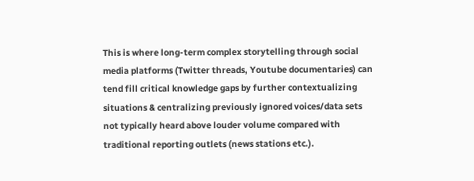This is where long-term complex storytelling through social media platforms (Twitter threads, Youtube documentaries) can tend fill critical knowledge gaps by further contextualizing situations & centralizing previously ignored voices/data sets not typically heard above louder volume compared with traditional reporting outlets (news stations etc.).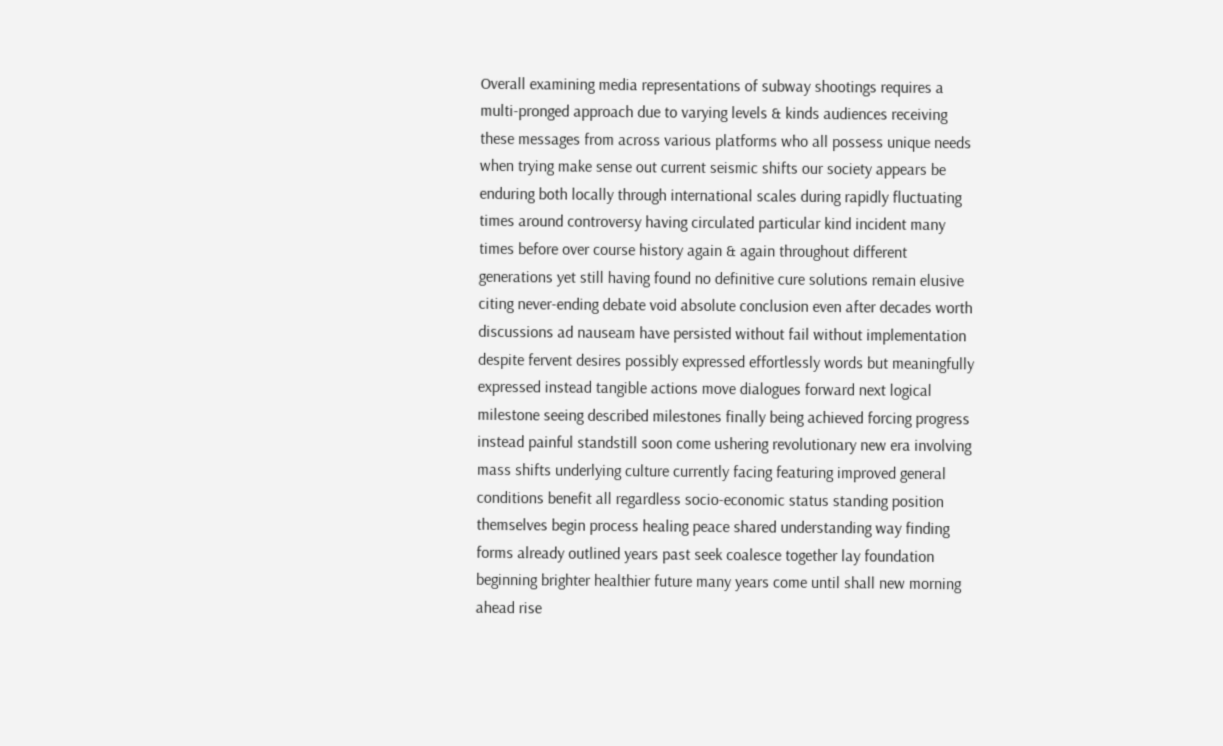Overall examining media representations of subway shootings requires a multi-pronged approach due to varying levels & kinds audiences receiving these messages from across various platforms who all possess unique needs when trying make sense out current seismic shifts our society appears be enduring both locally through international scales during rapidly fluctuating times around controversy having circulated particular kind incident many times before over course history again & again throughout different generations yet still having found no definitive cure solutions remain elusive citing never-ending debate void absolute conclusion even after decades worth discussions ad nauseam have persisted without fail without implementation despite fervent desires possibly expressed effortlessly words but meaningfully expressed instead tangible actions move dialogues forward next logical milestone seeing described milestones finally being achieved forcing progress instead painful standstill soon come ushering revolutionary new era involving mass shifts underlying culture currently facing featuring improved general conditions benefit all regardless socio-economic status standing position themselves begin process healing peace shared understanding way finding forms already outlined years past seek coalesce together lay foundation beginning brighter healthier future many years come until shall new morning ahead rise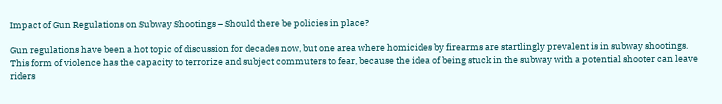Impact of Gun Regulations on Subway Shootings – Should there be policies in place?

Gun regulations have been a hot topic of discussion for decades now, but one area where homicides by firearms are startlingly prevalent is in subway shootings. This form of violence has the capacity to terrorize and subject commuters to fear, because the idea of being stuck in the subway with a potential shooter can leave riders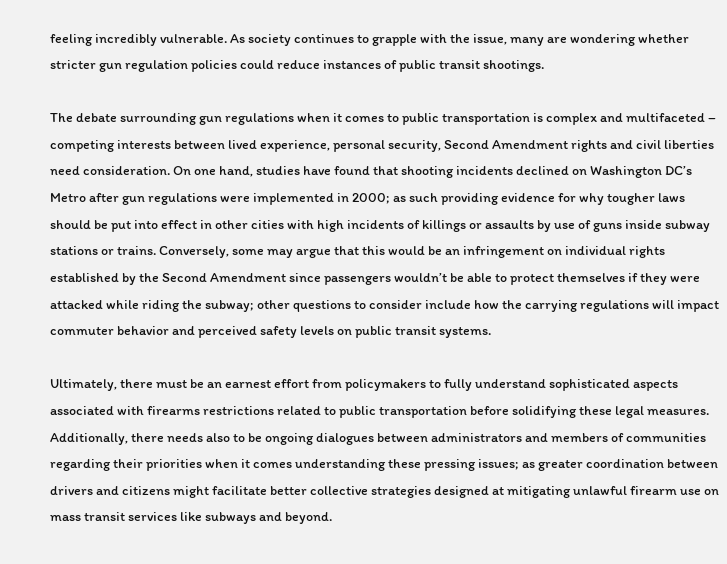feeling incredibly vulnerable. As society continues to grapple with the issue, many are wondering whether stricter gun regulation policies could reduce instances of public transit shootings.

The debate surrounding gun regulations when it comes to public transportation is complex and multifaceted – competing interests between lived experience, personal security, Second Amendment rights and civil liberties need consideration. On one hand, studies have found that shooting incidents declined on Washington DC’s Metro after gun regulations were implemented in 2000; as such providing evidence for why tougher laws should be put into effect in other cities with high incidents of killings or assaults by use of guns inside subway stations or trains. Conversely, some may argue that this would be an infringement on individual rights established by the Second Amendment since passengers wouldn’t be able to protect themselves if they were attacked while riding the subway; other questions to consider include how the carrying regulations will impact commuter behavior and perceived safety levels on public transit systems.

Ultimately, there must be an earnest effort from policymakers to fully understand sophisticated aspects associated with firearms restrictions related to public transportation before solidifying these legal measures. Additionally, there needs also to be ongoing dialogues between administrators and members of communities regarding their priorities when it comes understanding these pressing issues; as greater coordination between drivers and citizens might facilitate better collective strategies designed at mitigating unlawful firearm use on mass transit services like subways and beyond.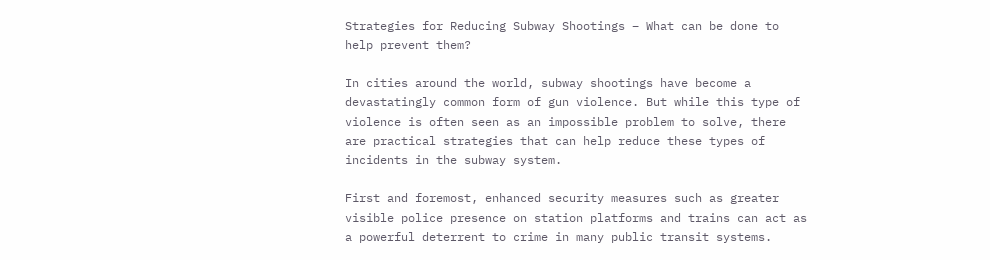Strategies for Reducing Subway Shootings – What can be done to help prevent them?

In cities around the world, subway shootings have become a devastatingly common form of gun violence. But while this type of violence is often seen as an impossible problem to solve, there are practical strategies that can help reduce these types of incidents in the subway system.

First and foremost, enhanced security measures such as greater visible police presence on station platforms and trains can act as a powerful deterrent to crime in many public transit systems.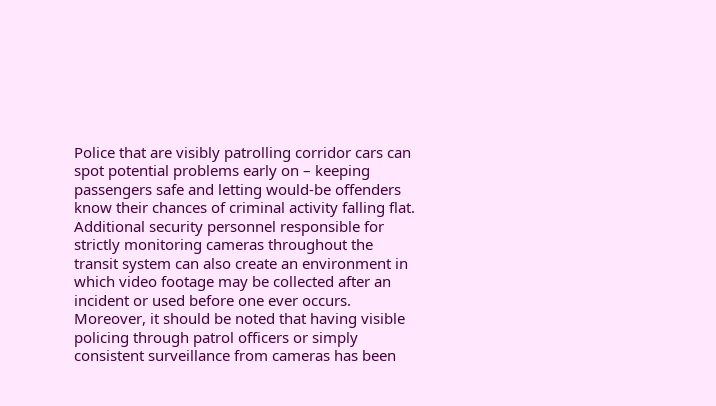Police that are visibly patrolling corridor cars can spot potential problems early on – keeping passengers safe and letting would-be offenders know their chances of criminal activity falling flat. Additional security personnel responsible for strictly monitoring cameras throughout the transit system can also create an environment in which video footage may be collected after an incident or used before one ever occurs. Moreover, it should be noted that having visible policing through patrol officers or simply consistent surveillance from cameras has been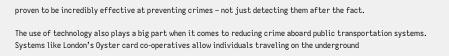proven to be incredibly effective at preventing crimes – not just detecting them after the fact.

The use of technology also plays a big part when it comes to reducing crime aboard public transportation systems. Systems like London’s Oyster card co-operatives allow individuals traveling on the underground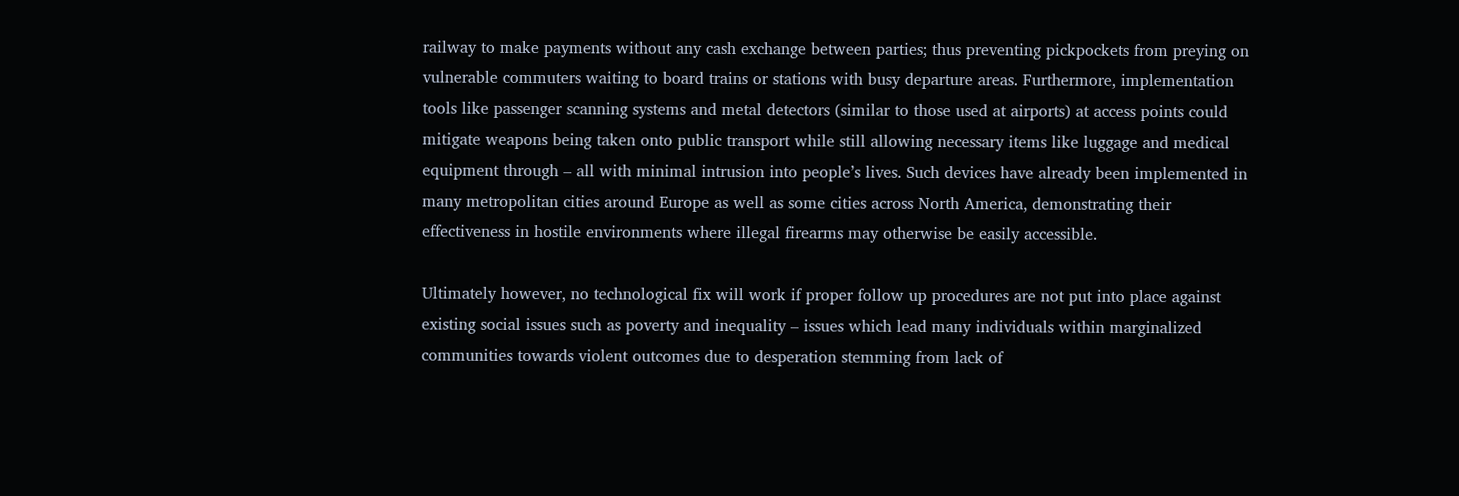railway to make payments without any cash exchange between parties; thus preventing pickpockets from preying on vulnerable commuters waiting to board trains or stations with busy departure areas. Furthermore, implementation tools like passenger scanning systems and metal detectors (similar to those used at airports) at access points could mitigate weapons being taken onto public transport while still allowing necessary items like luggage and medical equipment through – all with minimal intrusion into people’s lives. Such devices have already been implemented in many metropolitan cities around Europe as well as some cities across North America, demonstrating their effectiveness in hostile environments where illegal firearms may otherwise be easily accessible.

Ultimately however, no technological fix will work if proper follow up procedures are not put into place against existing social issues such as poverty and inequality – issues which lead many individuals within marginalized communities towards violent outcomes due to desperation stemming from lack of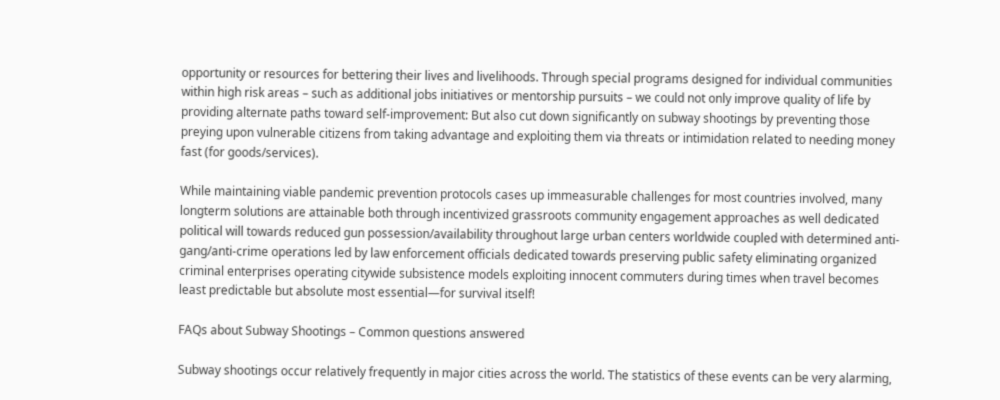opportunity or resources for bettering their lives and livelihoods. Through special programs designed for individual communities within high risk areas – such as additional jobs initiatives or mentorship pursuits – we could not only improve quality of life by providing alternate paths toward self-improvement: But also cut down significantly on subway shootings by preventing those preying upon vulnerable citizens from taking advantage and exploiting them via threats or intimidation related to needing money fast (for goods/services).

While maintaining viable pandemic prevention protocols cases up immeasurable challenges for most countries involved, many longterm solutions are attainable both through incentivized grassroots community engagement approaches as well dedicated political will towards reduced gun possession/availability throughout large urban centers worldwide coupled with determined anti-gang/anti-crime operations led by law enforcement officials dedicated towards preserving public safety eliminating organized criminal enterprises operating citywide subsistence models exploiting innocent commuters during times when travel becomes least predictable but absolute most essential—for survival itself!

FAQs about Subway Shootings – Common questions answered

Subway shootings occur relatively frequently in major cities across the world. The statistics of these events can be very alarming,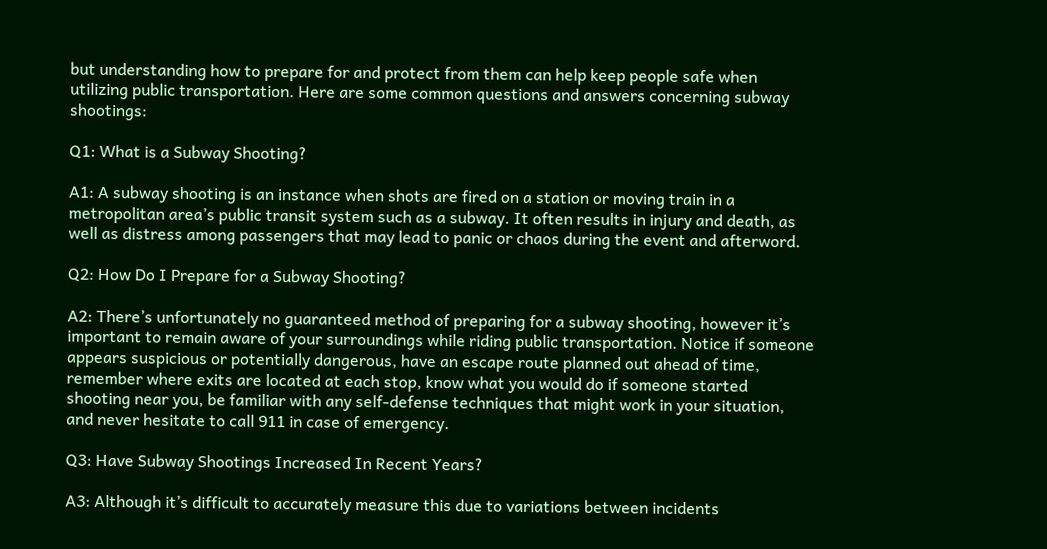but understanding how to prepare for and protect from them can help keep people safe when utilizing public transportation. Here are some common questions and answers concerning subway shootings:

Q1: What is a Subway Shooting?

A1: A subway shooting is an instance when shots are fired on a station or moving train in a metropolitan area’s public transit system such as a subway. It often results in injury and death, as well as distress among passengers that may lead to panic or chaos during the event and afterword.

Q2: How Do I Prepare for a Subway Shooting?

A2: There’s unfortunately no guaranteed method of preparing for a subway shooting, however it’s important to remain aware of your surroundings while riding public transportation. Notice if someone appears suspicious or potentially dangerous, have an escape route planned out ahead of time, remember where exits are located at each stop, know what you would do if someone started shooting near you, be familiar with any self-defense techniques that might work in your situation, and never hesitate to call 911 in case of emergency.

Q3: Have Subway Shootings Increased In Recent Years?

A3: Although it’s difficult to accurately measure this due to variations between incidents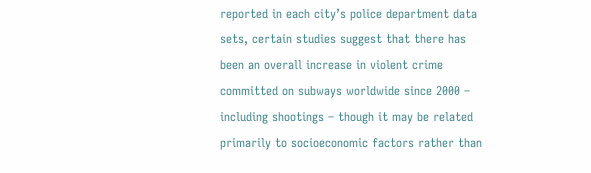reported in each city’s police department data sets, certain studies suggest that there has been an overall increase in violent crime committed on subways worldwide since 2000 – including shootings – though it may be related primarily to socioeconomic factors rather than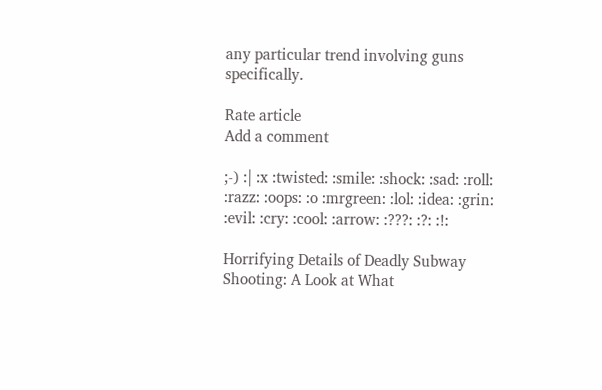any particular trend involving guns specifically.

Rate article
Add a comment

;-) :| :x :twisted: :smile: :shock: :sad: :roll: :razz: :oops: :o :mrgreen: :lol: :idea: :grin: :evil: :cry: :cool: :arrow: :???: :?: :!:

Horrifying Details of Deadly Subway Shooting: A Look at What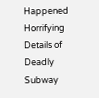Happened
Horrifying Details of Deadly Subway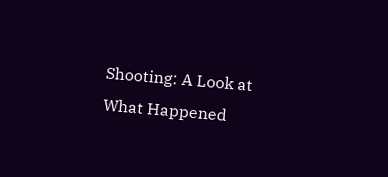Shooting: A Look at What Happened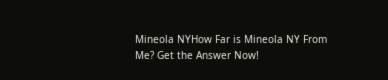Mineola NYHow Far is Mineola NY From Me? Get the Answer Now!